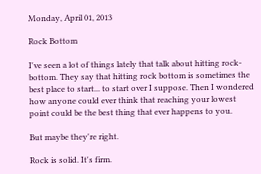Monday, April 01, 2013

Rock Bottom

I've seen a lot of things lately that talk about hitting rock-bottom. They say that hitting rock bottom is sometimes the best place to start... to start over I suppose. Then I wondered how anyone could ever think that reaching your lowest point could be the best thing that ever happens to you.

But maybe they're right.

Rock is solid. It's firm.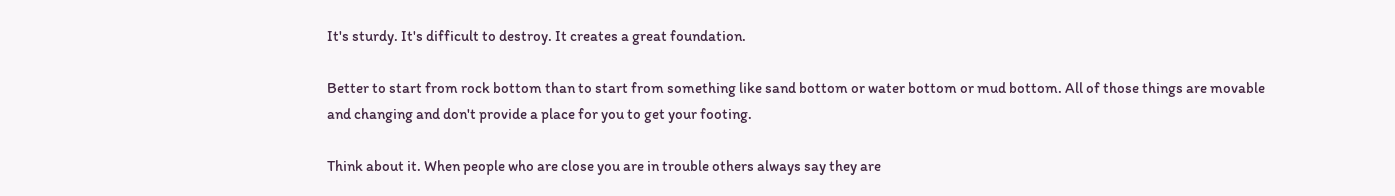It's sturdy. It's difficult to destroy. It creates a great foundation.

Better to start from rock bottom than to start from something like sand bottom or water bottom or mud bottom. All of those things are movable and changing and don't provide a place for you to get your footing.

Think about it. When people who are close you are in trouble others always say they are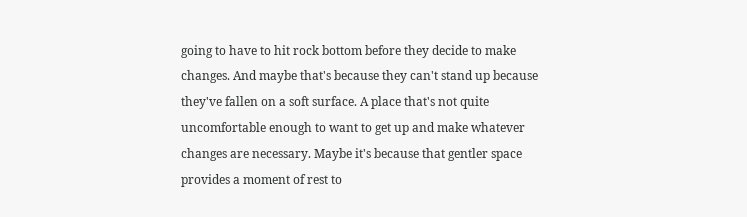going to have to hit rock bottom before they decide to make changes. And maybe that's because they can't stand up because they've fallen on a soft surface. A place that's not quite uncomfortable enough to want to get up and make whatever changes are necessary. Maybe it's because that gentler space provides a moment of rest to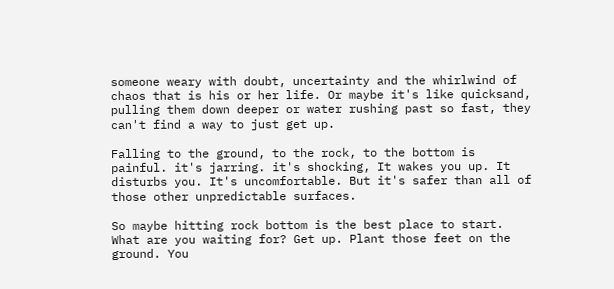someone weary with doubt, uncertainty and the whirlwind of chaos that is his or her life. Or maybe it's like quicksand, pulling them down deeper or water rushing past so fast, they can't find a way to just get up.

Falling to the ground, to the rock, to the bottom is painful. it's jarring. it's shocking, It wakes you up. It disturbs you. It's uncomfortable. But it's safer than all of those other unpredictable surfaces.

So maybe hitting rock bottom is the best place to start. What are you waiting for? Get up. Plant those feet on the ground. You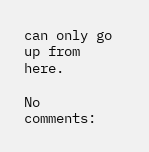can only go up from here.

No comments: